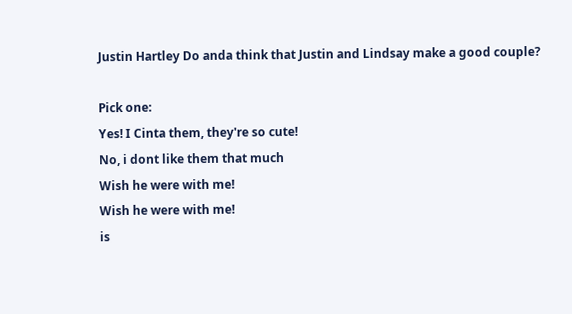Justin Hartley Do anda think that Justin and Lindsay make a good couple?

Pick one:
Yes! I Cinta them, they're so cute!
No, i dont like them that much
Wish he were with me!
Wish he were with me!
is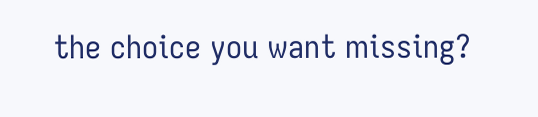the choice you want missing?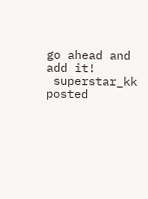go ahead and add it!
 superstar_kk posted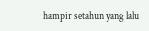hampir setahun yang lalu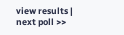view results | next poll >>